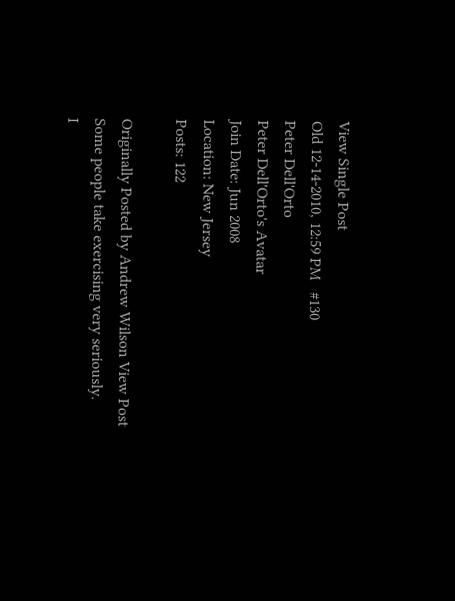View Single Post
Old 12-14-2010, 12:59 PM   #130
Peter Dell'Orto
Peter Dell'Orto's Avatar
Join Date: Jun 2008
Location: New Jersey
Posts: 122

Originally Posted by Andrew Wilson View Post
Some people take exercising very seriously.
I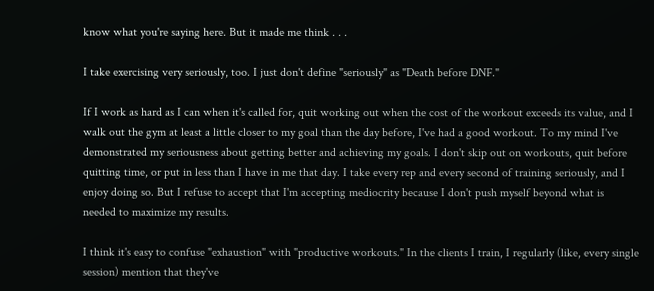know what you're saying here. But it made me think . . .

I take exercising very seriously, too. I just don't define "seriously" as "Death before DNF."

If I work as hard as I can when it's called for, quit working out when the cost of the workout exceeds its value, and I walk out the gym at least a little closer to my goal than the day before, I've had a good workout. To my mind I've demonstrated my seriousness about getting better and achieving my goals. I don't skip out on workouts, quit before quitting time, or put in less than I have in me that day. I take every rep and every second of training seriously, and I enjoy doing so. But I refuse to accept that I'm accepting mediocrity because I don't push myself beyond what is needed to maximize my results.

I think it's easy to confuse "exhaustion" with "productive workouts." In the clients I train, I regularly (like, every single session) mention that they've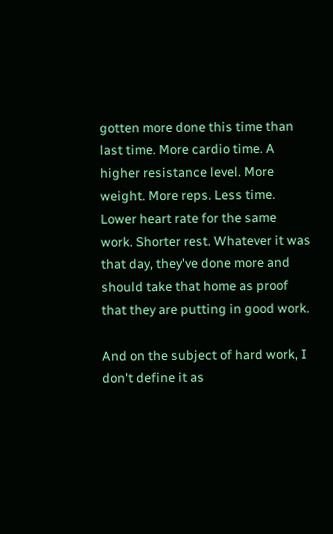gotten more done this time than last time. More cardio time. A higher resistance level. More weight. More reps. Less time. Lower heart rate for the same work. Shorter rest. Whatever it was that day, they've done more and should take that home as proof that they are putting in good work.

And on the subject of hard work, I don't define it as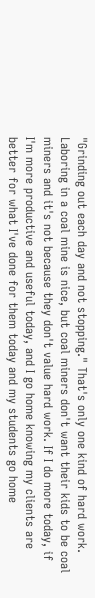"Grinding out each day and not stopping." That's only one kind of hard work. Laboring in a coal mine is nice, but coal miners don't want their kids to be coal miners and it's not because they don't value hard work. If I do more today, if I'm more productive and useful today, and I go home knowing my clients are better for what I've done for them today and my students go home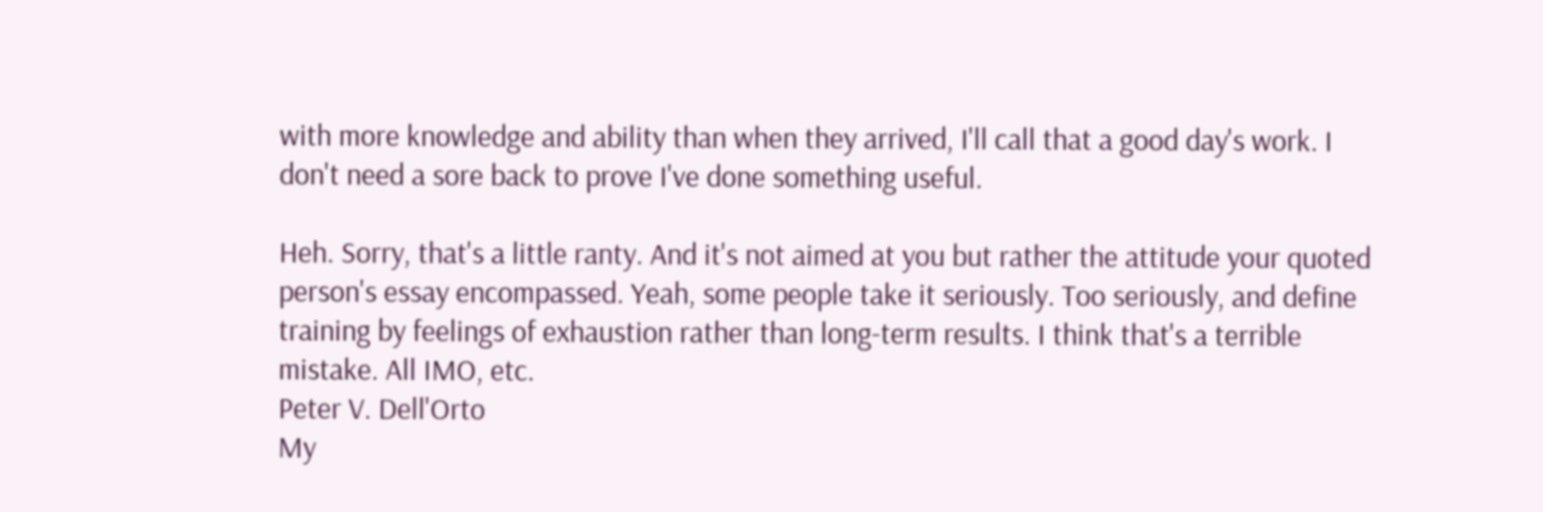with more knowledge and ability than when they arrived, I'll call that a good day's work. I don't need a sore back to prove I've done something useful.

Heh. Sorry, that's a little ranty. And it's not aimed at you but rather the attitude your quoted person's essay encompassed. Yeah, some people take it seriously. Too seriously, and define training by feelings of exhaustion rather than long-term results. I think that's a terrible mistake. All IMO, etc.
Peter V. Dell'Orto
My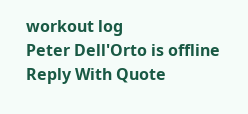workout log
Peter Dell'Orto is offline   Reply With Quote